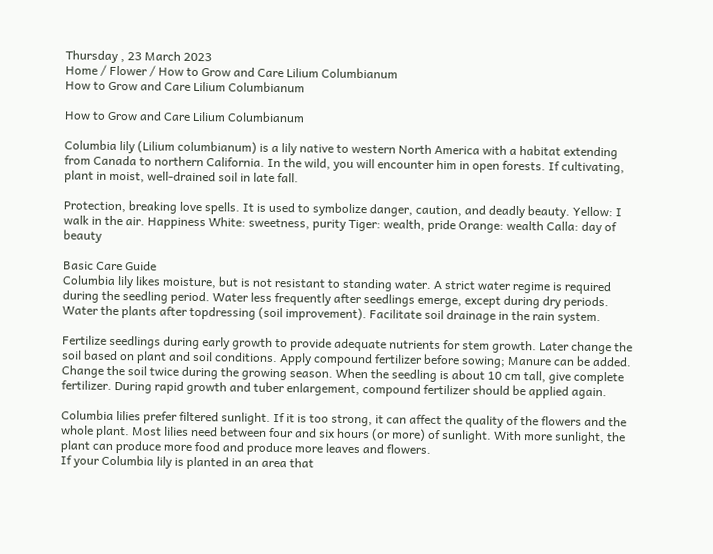Thursday , 23 March 2023
Home / Flower / How to Grow and Care Lilium Columbianum
How to Grow and Care Lilium Columbianum

How to Grow and Care Lilium Columbianum

Columbia lily (Lilium columbianum) is a lily native to western North America with a habitat extending from Canada to northern California. In the wild, you will encounter him in open forests. If cultivating, plant in moist, well-drained soil in late fall.

Protection, breaking love spells. It is used to symbolize danger, caution, and deadly beauty. Yellow: I walk in the air. Happiness White: sweetness, purity Tiger: wealth, pride Orange: wealth Calla: day of beauty

Basic Care Guide
Columbia lily likes moisture, but is not resistant to standing water. A strict water regime is required during the seedling period. Water less frequently after seedlings emerge, except during dry periods. Water the plants after topdressing (soil improvement). Facilitate soil drainage in the rain system.

Fertilize seedlings during early growth to provide adequate nutrients for stem growth. Later change the soil based on plant and soil conditions. Apply compound fertilizer before sowing; Manure can be added.
Change the soil twice during the growing season. When the seedling is about 10 cm tall, give complete fertilizer. During rapid growth and tuber enlargement, compound fertilizer should be applied again.

Columbia lilies prefer filtered sunlight. If it is too strong, it can affect the quality of the flowers and the whole plant. Most lilies need between four and six hours (or more) of sunlight. With more sunlight, the plant can produce more food and produce more leaves and flowers.
If your Columbia lily is planted in an area that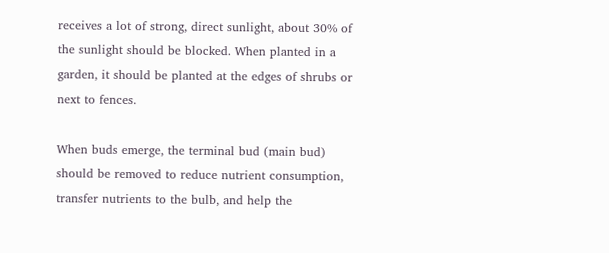receives a lot of strong, direct sunlight, about 30% of the sunlight should be blocked. When planted in a garden, it should be planted at the edges of shrubs or next to fences.

When buds emerge, the terminal bud (main bud) should be removed to reduce nutrient consumption, transfer nutrients to the bulb, and help the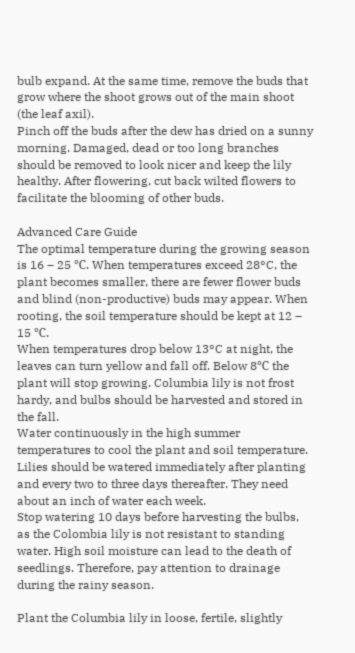bulb expand. At the same time, remove the buds that grow where the shoot grows out of the main shoot (the leaf axil).
Pinch off the buds after the dew has dried on a sunny morning. Damaged, dead or too long branches should be removed to look nicer and keep the lily healthy. After flowering, cut back wilted flowers to facilitate the blooming of other buds.

Advanced Care Guide
The optimal temperature during the growing season is 16 – 25 ℃. When temperatures exceed 28°C, the plant becomes smaller, there are fewer flower buds and blind (non-productive) buds may appear. When rooting, the soil temperature should be kept at 12 – 15 ℃.
When temperatures drop below 13°C at night, the leaves can turn yellow and fall off. Below 8℃ the plant will stop growing. Columbia lily is not frost hardy, and bulbs should be harvested and stored in the fall.
Water continuously in the high summer temperatures to cool the plant and soil temperature. Lilies should be watered immediately after planting and every two to three days thereafter. They need about an inch of water each week.
Stop watering 10 days before harvesting the bulbs, as the Colombia lily is not resistant to standing water. High soil moisture can lead to the death of seedlings. Therefore, pay attention to drainage during the rainy season.

Plant the Columbia lily in loose, fertile, slightly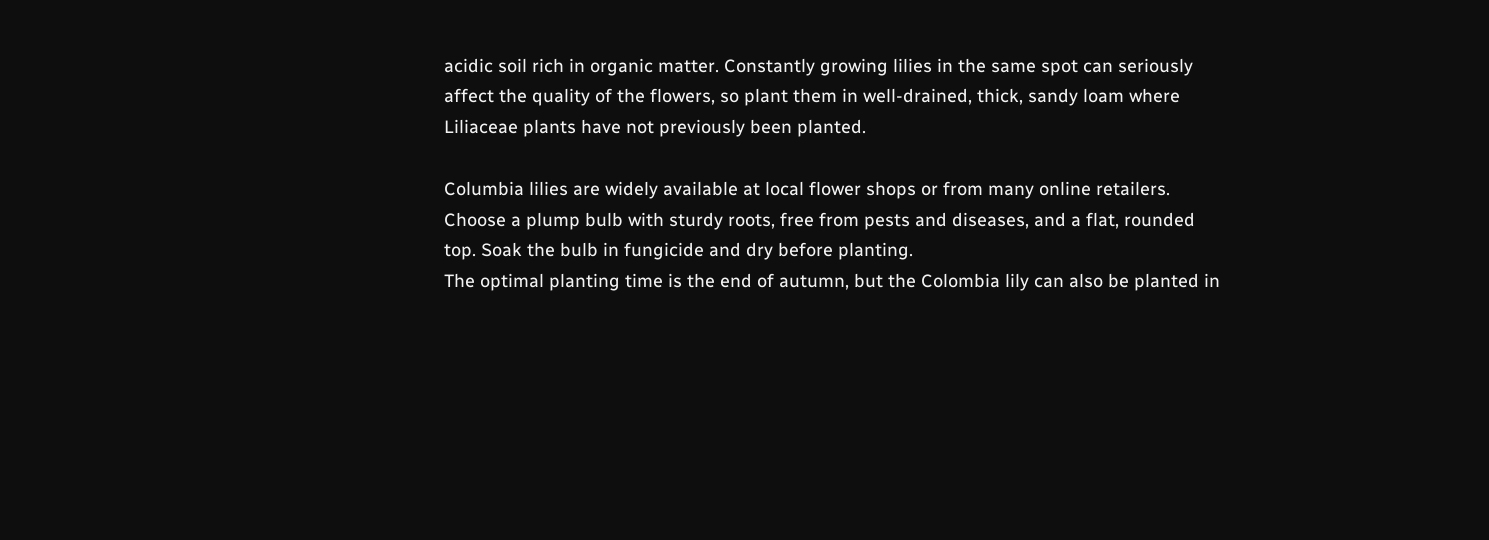acidic soil rich in organic matter. Constantly growing lilies in the same spot can seriously affect the quality of the flowers, so plant them in well-drained, thick, sandy loam where Liliaceae plants have not previously been planted.

Columbia lilies are widely available at local flower shops or from many online retailers. Choose a plump bulb with sturdy roots, free from pests and diseases, and a flat, rounded top. Soak the bulb in fungicide and dry before planting.
The optimal planting time is the end of autumn, but the Colombia lily can also be planted in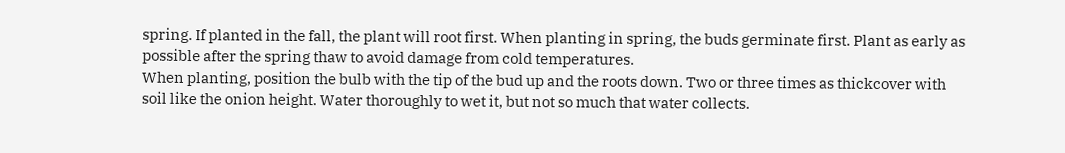spring. If planted in the fall, the plant will root first. When planting in spring, the buds germinate first. Plant as early as possible after the spring thaw to avoid damage from cold temperatures.
When planting, position the bulb with the tip of the bud up and the roots down. Two or three times as thickcover with soil like the onion height. Water thoroughly to wet it, but not so much that water collects.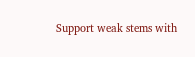Support weak stems with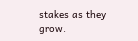stakes as they grow.